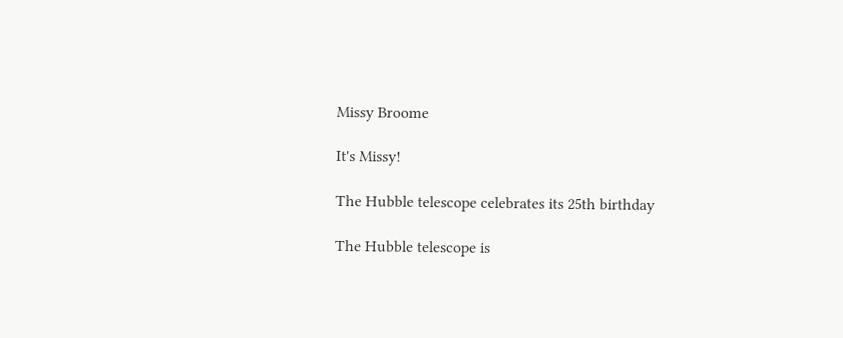Missy Broome

It's Missy!

The Hubble telescope celebrates its 25th birthday

The Hubble telescope is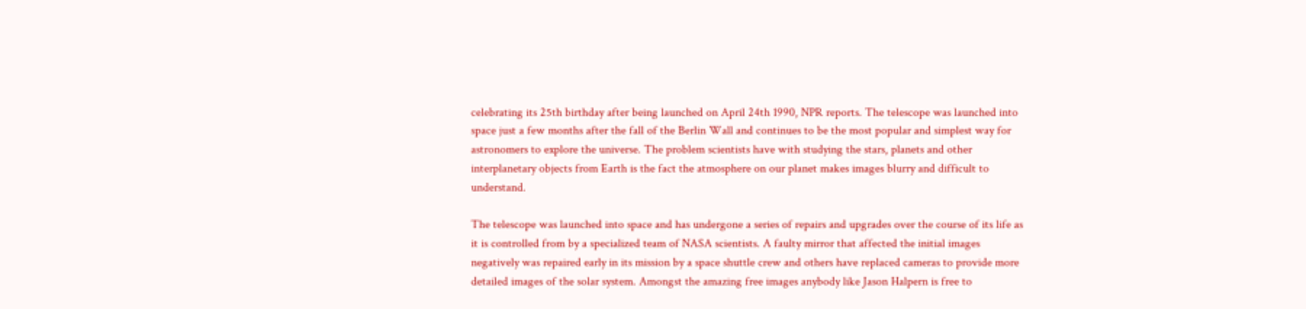celebrating its 25th birthday after being launched on April 24th 1990, NPR reports. The telescope was launched into space just a few months after the fall of the Berlin Wall and continues to be the most popular and simplest way for astronomers to explore the universe. The problem scientists have with studying the stars, planets and other interplanetary objects from Earth is the fact the atmosphere on our planet makes images blurry and difficult to understand.

The telescope was launched into space and has undergone a series of repairs and upgrades over the course of its life as it is controlled from by a specialized team of NASA scientists. A faulty mirror that affected the initial images negatively was repaired early in its mission by a space shuttle crew and others have replaced cameras to provide more detailed images of the solar system. Amongst the amazing free images anybody like Jason Halpern is free to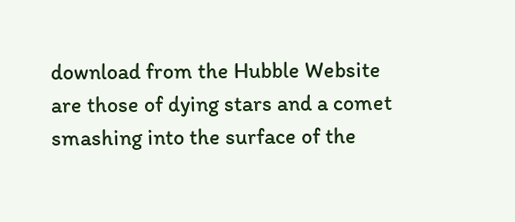download from the Hubble Website are those of dying stars and a comet smashing into the surface of the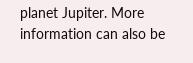planet Jupiter. More information can also be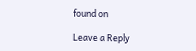found on

Leave a Reply